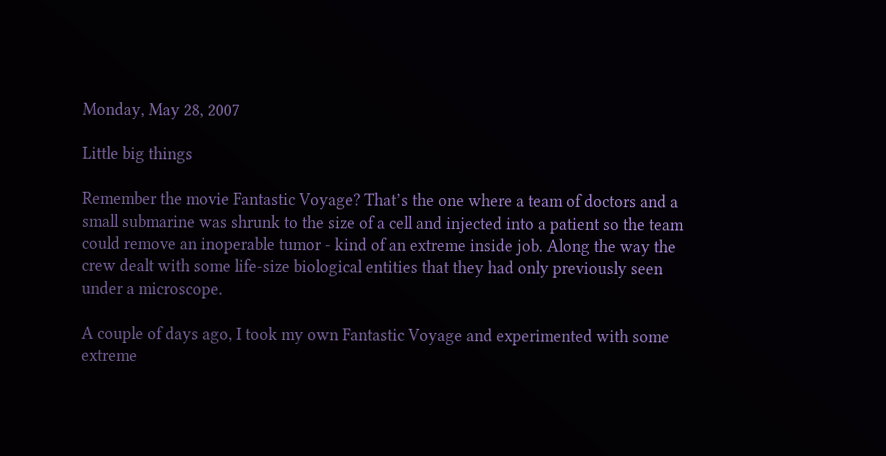Monday, May 28, 2007

Little big things

Remember the movie Fantastic Voyage? That’s the one where a team of doctors and a small submarine was shrunk to the size of a cell and injected into a patient so the team could remove an inoperable tumor - kind of an extreme inside job. Along the way the crew dealt with some life-size biological entities that they had only previously seen under a microscope.

A couple of days ago, I took my own Fantastic Voyage and experimented with some extreme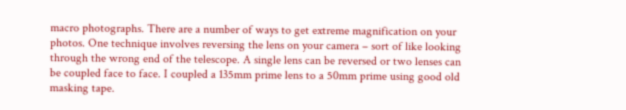macro photographs. There are a number of ways to get extreme magnification on your photos. One technique involves reversing the lens on your camera – sort of like looking through the wrong end of the telescope. A single lens can be reversed or two lenses can be coupled face to face. I coupled a 135mm prime lens to a 50mm prime using good old masking tape.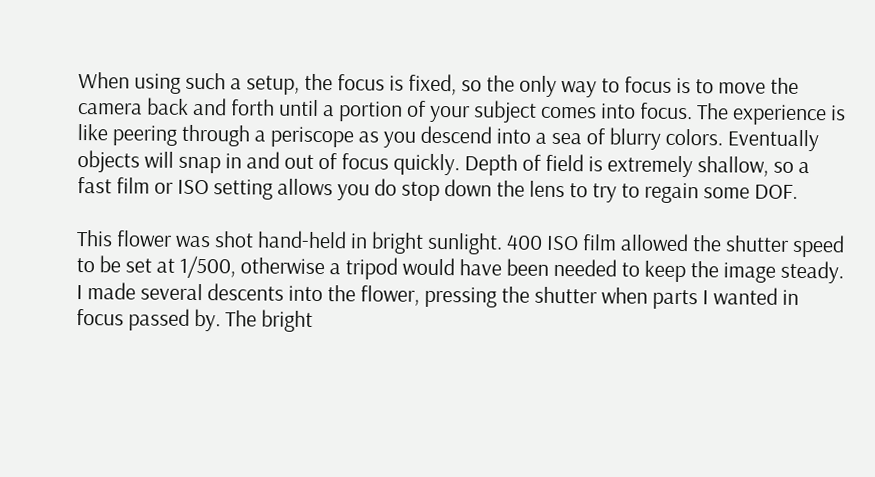When using such a setup, the focus is fixed, so the only way to focus is to move the camera back and forth until a portion of your subject comes into focus. The experience is like peering through a periscope as you descend into a sea of blurry colors. Eventually objects will snap in and out of focus quickly. Depth of field is extremely shallow, so a fast film or ISO setting allows you do stop down the lens to try to regain some DOF.

This flower was shot hand-held in bright sunlight. 400 ISO film allowed the shutter speed to be set at 1/500, otherwise a tripod would have been needed to keep the image steady. I made several descents into the flower, pressing the shutter when parts I wanted in focus passed by. The bright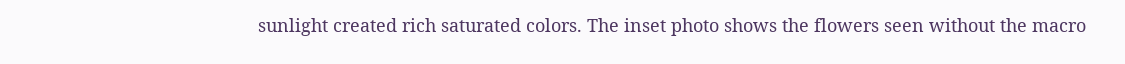sunlight created rich saturated colors. The inset photo shows the flowers seen without the macro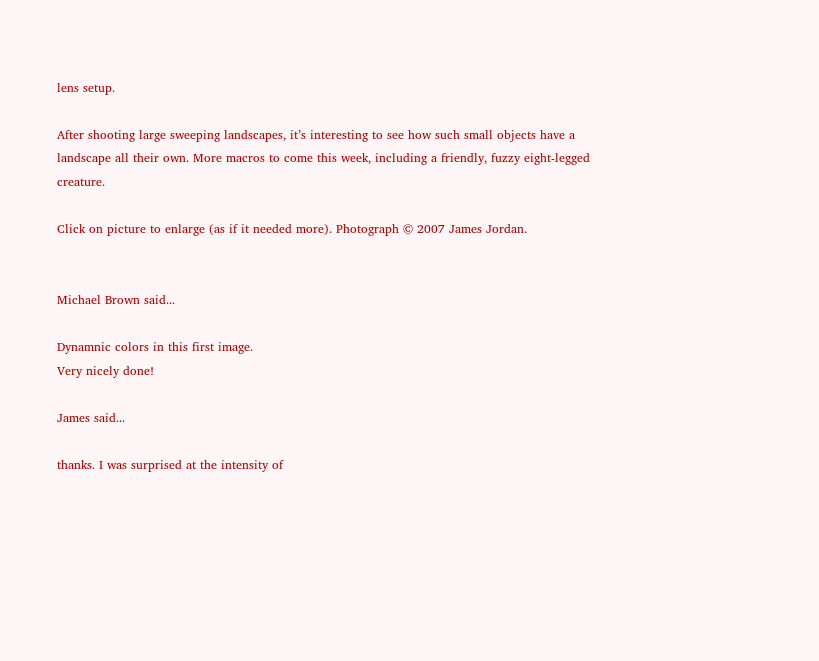lens setup.

After shooting large sweeping landscapes, it’s interesting to see how such small objects have a landscape all their own. More macros to come this week, including a friendly, fuzzy eight-legged creature.

Click on picture to enlarge (as if it needed more). Photograph © 2007 James Jordan.


Michael Brown said...

Dynamnic colors in this first image.
Very nicely done!

James said...

thanks. I was surprised at the intensity of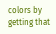colors by getting that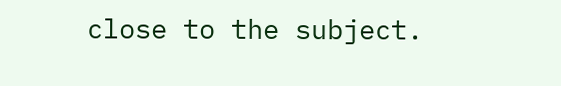close to the subject.